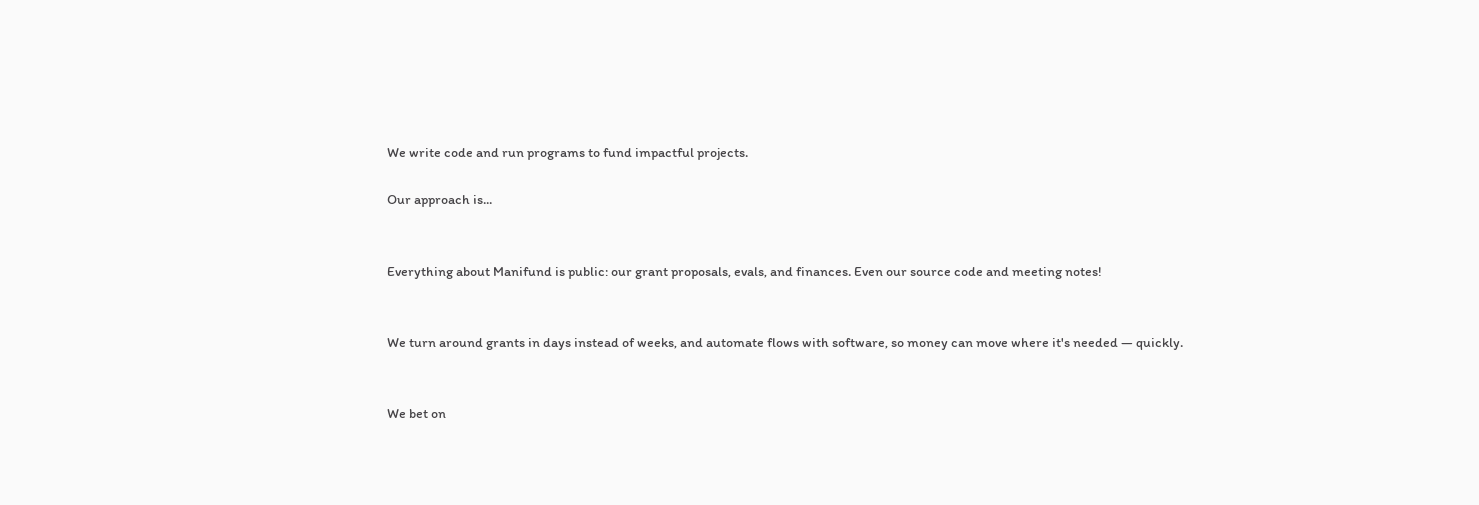We write code and run programs to fund impactful projects.

Our approach is...


Everything about Manifund is public: our grant proposals, evals, and finances. Even our source code and meeting notes!


We turn around grants in days instead of weeks, and automate flows with software, so money can move where it's needed — quickly.


We bet on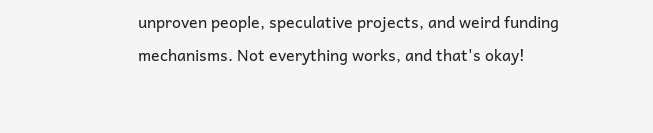unproven people, speculative projects, and weird funding mechanisms. Not everything works, and that's okay!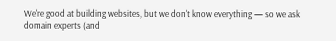We're good at building websites, but we don't know everything — so we ask domain experts (and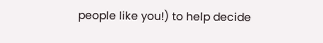people like you!) to help decide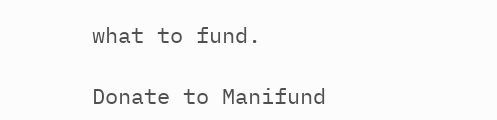what to fund.

Donate to Manifund